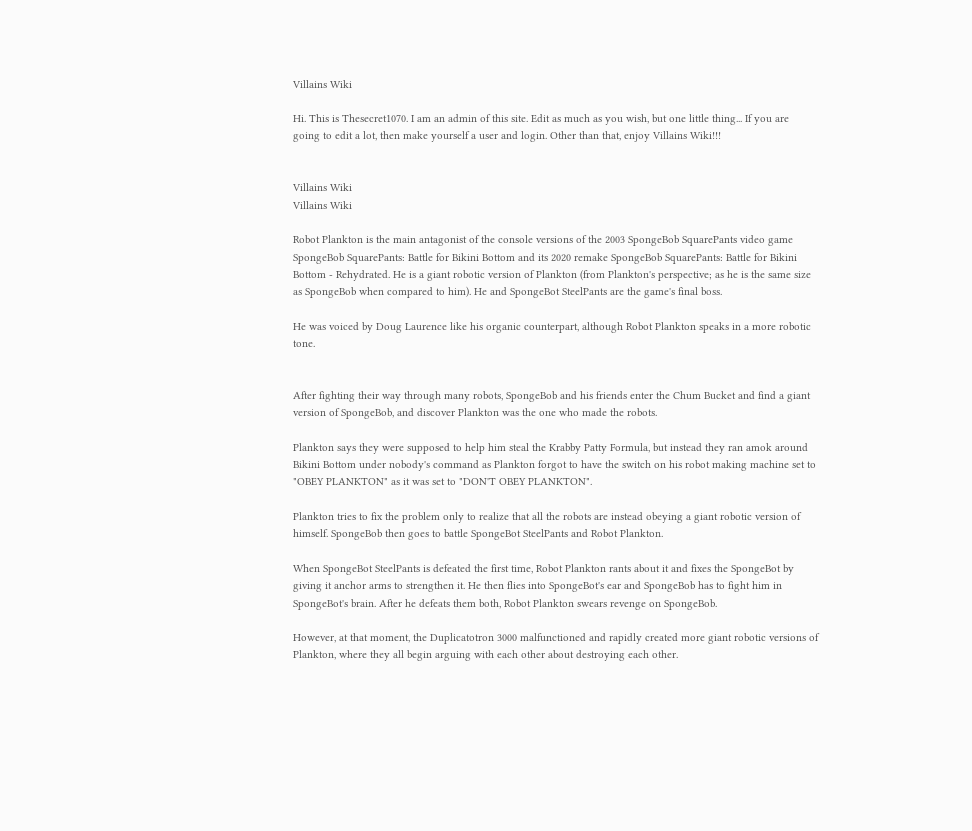Villains Wiki

Hi. This is Thesecret1070. I am an admin of this site. Edit as much as you wish, but one little thing... If you are going to edit a lot, then make yourself a user and login. Other than that, enjoy Villains Wiki!!!


Villains Wiki
Villains Wiki

Robot Plankton is the main antagonist of the console versions of the 2003 SpongeBob SquarePants video game SpongeBob SquarePants: Battle for Bikini Bottom and its 2020 remake SpongeBob SquarePants: Battle for Bikini Bottom - Rehydrated. He is a giant robotic version of Plankton (from Plankton's perspective; as he is the same size as SpongeBob when compared to him). He and SpongeBot SteelPants are the game's final boss.

He was voiced by Doug Laurence like his organic counterpart, although Robot Plankton speaks in a more robotic tone.


After fighting their way through many robots, SpongeBob and his friends enter the Chum Bucket and find a giant version of SpongeBob, and discover Plankton was the one who made the robots.

Plankton says they were supposed to help him steal the Krabby Patty Formula, but instead they ran amok around Bikini Bottom under nobody's command as Plankton forgot to have the switch on his robot making machine set to "OBEY PLANKTON" as it was set to "DON'T OBEY PLANKTON".

Plankton tries to fix the problem only to realize that all the robots are instead obeying a giant robotic version of himself. SpongeBob then goes to battle SpongeBot SteelPants and Robot Plankton.

When SpongeBot SteelPants is defeated the first time, Robot Plankton rants about it and fixes the SpongeBot by giving it anchor arms to strengthen it. He then flies into SpongeBot's ear and SpongeBob has to fight him in SpongeBot's brain. After he defeats them both, Robot Plankton swears revenge on SpongeBob.

However, at that moment, the Duplicatotron 3000 malfunctioned and rapidly created more giant robotic versions of Plankton, where they all begin arguing with each other about destroying each other.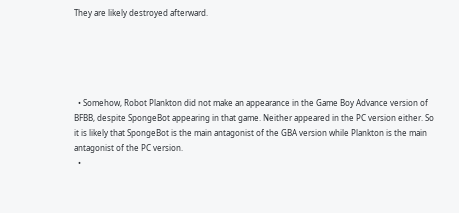They are likely destroyed afterward.





  • Somehow, Robot Plankton did not make an appearance in the Game Boy Advance version of BFBB, despite SpongeBot appearing in that game. Neither appeared in the PC version either. So it is likely that SpongeBot is the main antagonist of the GBA version while Plankton is the main antagonist of the PC version.
  •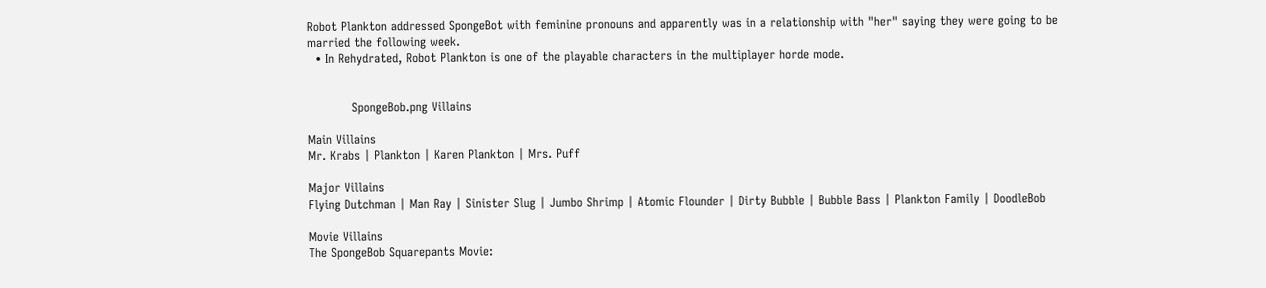Robot Plankton addressed SpongeBot with feminine pronouns and apparently was in a relationship with "her" saying they were going to be married the following week.
  • In Rehydrated, Robot Plankton is one of the playable characters in the multiplayer horde mode.


           SpongeBob.png Villains

Main Villains
Mr. Krabs | Plankton | Karen Plankton | Mrs. Puff

Major Villains
Flying Dutchman | Man Ray | Sinister Slug | Jumbo Shrimp | Atomic Flounder | Dirty Bubble | Bubble Bass | Plankton Family | DoodleBob

Movie Villains
The SpongeBob Squarepants Movie: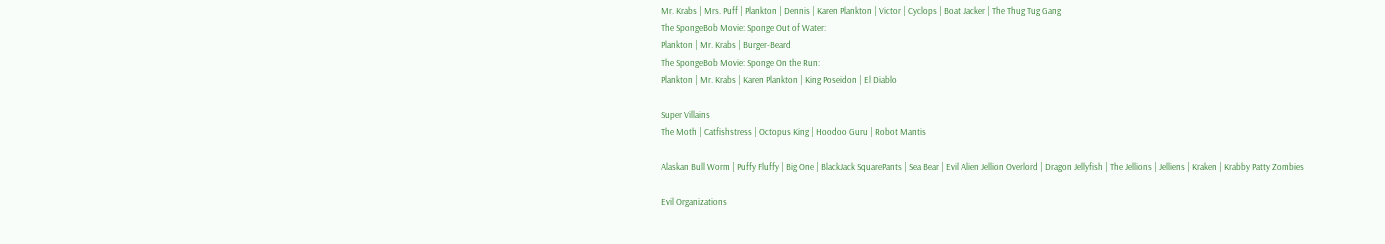Mr. Krabs | Mrs. Puff | Plankton | Dennis | Karen Plankton | Victor | Cyclops | Boat Jacker | The Thug Tug Gang
The SpongeBob Movie: Sponge Out of Water:
Plankton | Mr. Krabs | Burger-Beard
The SpongeBob Movie: Sponge On the Run:
Plankton | Mr. Krabs | Karen Plankton | King Poseidon | El Diablo

Super Villains
The Moth | Catfishstress | Octopus King | Hoodoo Guru | Robot Mantis

Alaskan Bull Worm | Puffy Fluffy | Big One | BlackJack SquarePants | Sea Bear | Evil Alien Jellion Overlord | Dragon Jellyfish | The Jellions | Jelliens | Kraken | Krabby Patty Zombies

Evil Organizations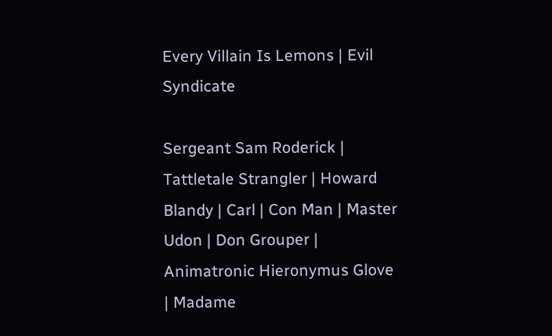Every Villain Is Lemons | Evil Syndicate

Sergeant Sam Roderick | Tattletale Strangler | Howard Blandy | Carl | Con Man | Master Udon | Don Grouper | Animatronic Hieronymus Glove | Madame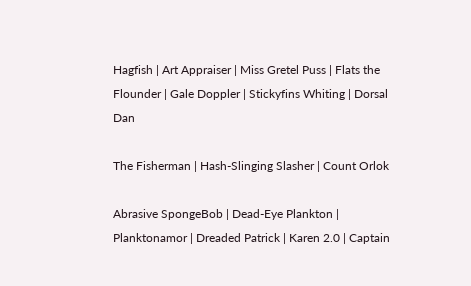Hagfish | Art Appraiser | Miss Gretel Puss | Flats the Flounder | Gale Doppler | Stickyfins Whiting | Dorsal Dan

The Fisherman | Hash-Slinging Slasher | Count Orlok

Abrasive SpongeBob | Dead-Eye Plankton | Planktonamor | Dreaded Patrick | Karen 2.0 | Captain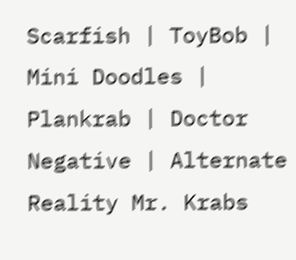Scarfish | ToyBob | Mini Doodles | Plankrab | Doctor Negative | Alternate Reality Mr. Krabs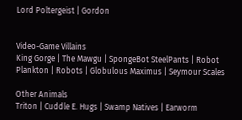Lord Poltergeist | Gordon


Video-Game Villains
King Gorge | The Mawgu | SpongeBot SteelPants | Robot Plankton | Robots | Globulous Maximus | Seymour Scales

Other Animals
Triton | Cuddle E. Hugs | Swamp Natives | Earworm